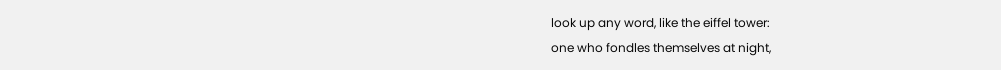look up any word, like the eiffel tower:
one who fondles themselves at night,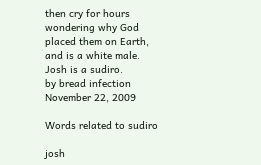then cry for hours wondering why God placed them on Earth, and is a white male.
Josh is a sudiro.
by bread infection November 22, 2009

Words related to sudiro

josh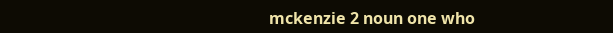mckenzie 2 noun one who